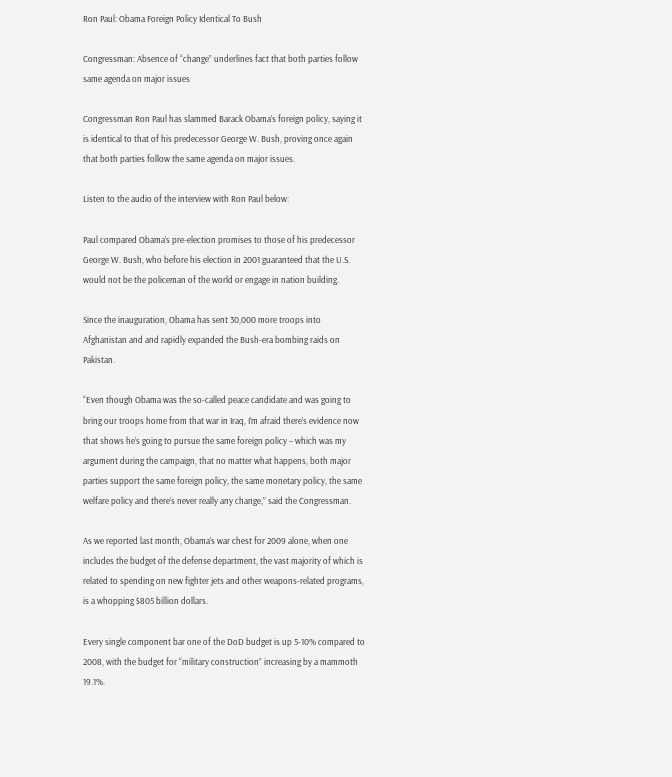Ron Paul: Obama Foreign Policy Identical To Bush

Congressman: Absence of “change” underlines fact that both parties follow same agenda on major issues

Congressman Ron Paul has slammed Barack Obama’s foreign policy, saying it is identical to that of his predecessor George W. Bush, proving once again that both parties follow the same agenda on major issues.

Listen to the audio of the interview with Ron Paul below:

Paul compared Obama’s pre-election promises to those of his predecessor George W. Bush, who before his election in 2001 guaranteed that the U.S. would not be the policeman of the world or engage in nation building.

Since the inauguration, Obama has sent 30,000 more troops into Afghanistan and and rapidly expanded the Bush-era bombing raids on Pakistan.

“Even though Obama was the so-called peace candidate and was going to bring our troops home from that war in Iraq, I’m afraid there’s evidence now that shows he’s going to pursue the same foreign policy – which was my argument during the campaign, that no matter what happens, both major parties support the same foreign policy, the same monetary policy, the same welfare policy and there’s never really any change,” said the Congressman.

As we reported last month, Obama’s war chest for 2009 alone, when one includes the budget of the defense department, the vast majority of which is related to spending on new fighter jets and other weapons-related programs, is a whopping $805 billion dollars.

Every single component bar one of the DoD budget is up 5-10% compared to 2008, with the budget for “military construction” increasing by a mammoth 19.1%.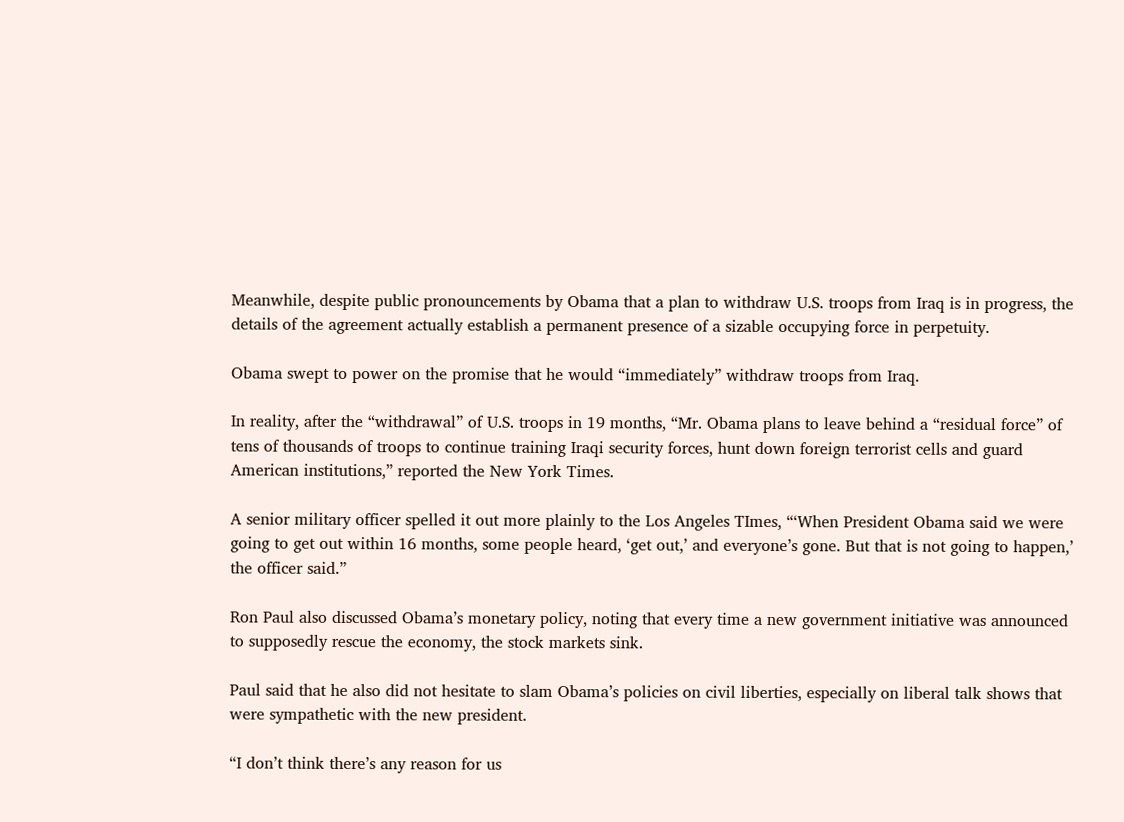Meanwhile, despite public pronouncements by Obama that a plan to withdraw U.S. troops from Iraq is in progress, the details of the agreement actually establish a permanent presence of a sizable occupying force in perpetuity.

Obama swept to power on the promise that he would “immediately” withdraw troops from Iraq.

In reality, after the “withdrawal” of U.S. troops in 19 months, “Mr. Obama plans to leave behind a “residual force” of tens of thousands of troops to continue training Iraqi security forces, hunt down foreign terrorist cells and guard American institutions,” reported the New York Times.

A senior military officer spelled it out more plainly to the Los Angeles TImes, “‘When President Obama said we were going to get out within 16 months, some people heard, ‘get out,’ and everyone’s gone. But that is not going to happen,’ the officer said.”

Ron Paul also discussed Obama’s monetary policy, noting that every time a new government initiative was announced to supposedly rescue the economy, the stock markets sink.

Paul said that he also did not hesitate to slam Obama’s policies on civil liberties, especially on liberal talk shows that were sympathetic with the new president.

“I don’t think there’s any reason for us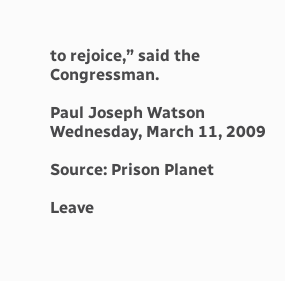to rejoice,” said the Congressman.

Paul Joseph Watson
Wednesday, March 11, 2009

Source: Prison Planet

Leave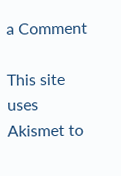a Comment

This site uses Akismet to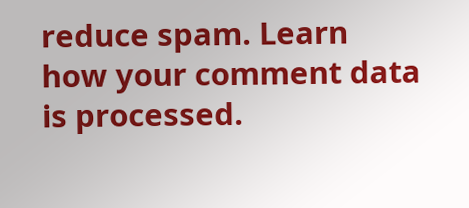reduce spam. Learn how your comment data is processed.